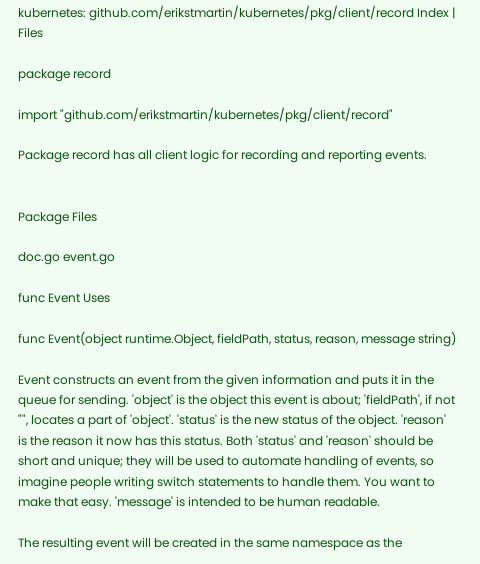kubernetes: github.com/erikstmartin/kubernetes/pkg/client/record Index | Files

package record

import "github.com/erikstmartin/kubernetes/pkg/client/record"

Package record has all client logic for recording and reporting events.


Package Files

doc.go event.go

func Event Uses

func Event(object runtime.Object, fieldPath, status, reason, message string)

Event constructs an event from the given information and puts it in the queue for sending. 'object' is the object this event is about; 'fieldPath', if not "", locates a part of 'object'. 'status' is the new status of the object. 'reason' is the reason it now has this status. Both 'status' and 'reason' should be short and unique; they will be used to automate handling of events, so imagine people writing switch statements to handle them. You want to make that easy. 'message' is intended to be human readable.

The resulting event will be created in the same namespace as the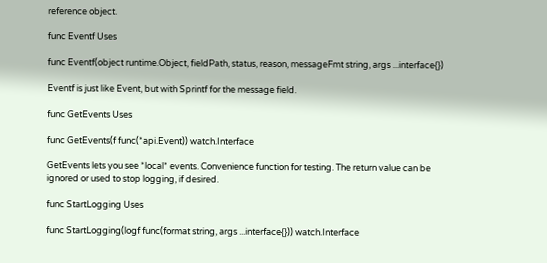reference object.

func Eventf Uses

func Eventf(object runtime.Object, fieldPath, status, reason, messageFmt string, args ...interface{})

Eventf is just like Event, but with Sprintf for the message field.

func GetEvents Uses

func GetEvents(f func(*api.Event)) watch.Interface

GetEvents lets you see *local* events. Convenience function for testing. The return value can be ignored or used to stop logging, if desired.

func StartLogging Uses

func StartLogging(logf func(format string, args ...interface{})) watch.Interface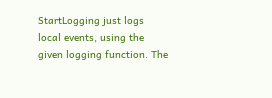StartLogging just logs local events, using the given logging function. The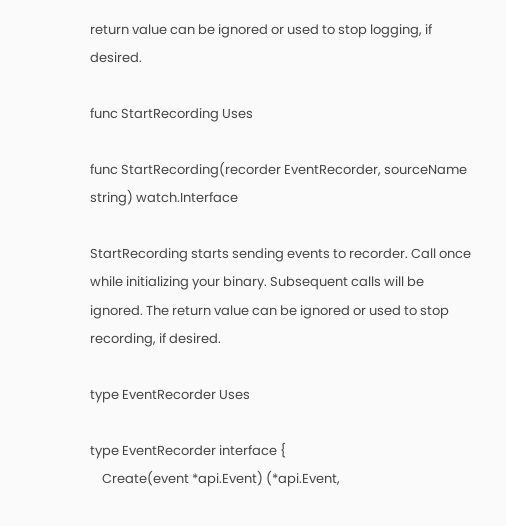return value can be ignored or used to stop logging, if desired.

func StartRecording Uses

func StartRecording(recorder EventRecorder, sourceName string) watch.Interface

StartRecording starts sending events to recorder. Call once while initializing your binary. Subsequent calls will be ignored. The return value can be ignored or used to stop recording, if desired.

type EventRecorder Uses

type EventRecorder interface {
    Create(event *api.Event) (*api.Event,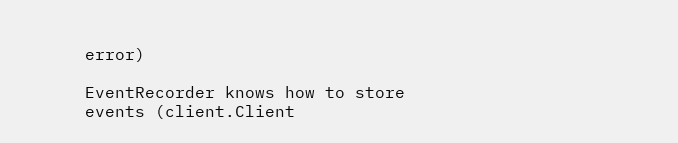error)

EventRecorder knows how to store events (client.Client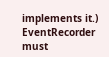implements it.) EventRecorder must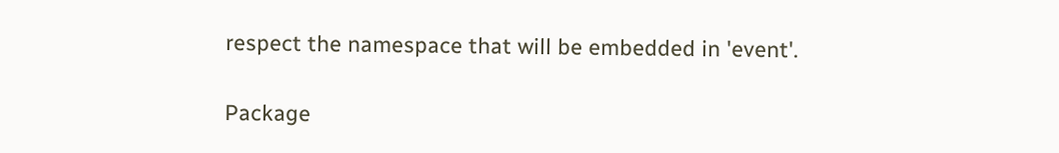respect the namespace that will be embedded in 'event'.

Package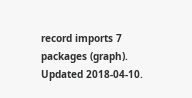record imports 7 packages (graph). Updated 2018-04-10.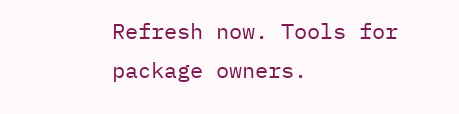Refresh now. Tools for package owners.